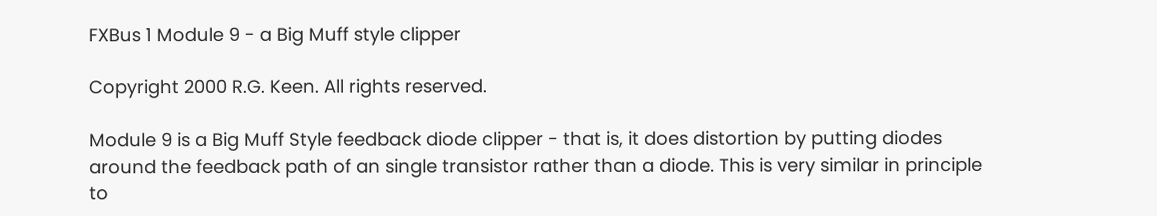FXBus 1 Module 9 - a Big Muff style clipper

Copyright 2000 R.G. Keen. All rights reserved.

Module 9 is a Big Muff Style feedback diode clipper - that is, it does distortion by putting diodes around the feedback path of an single transistor rather than a diode. This is very similar in principle to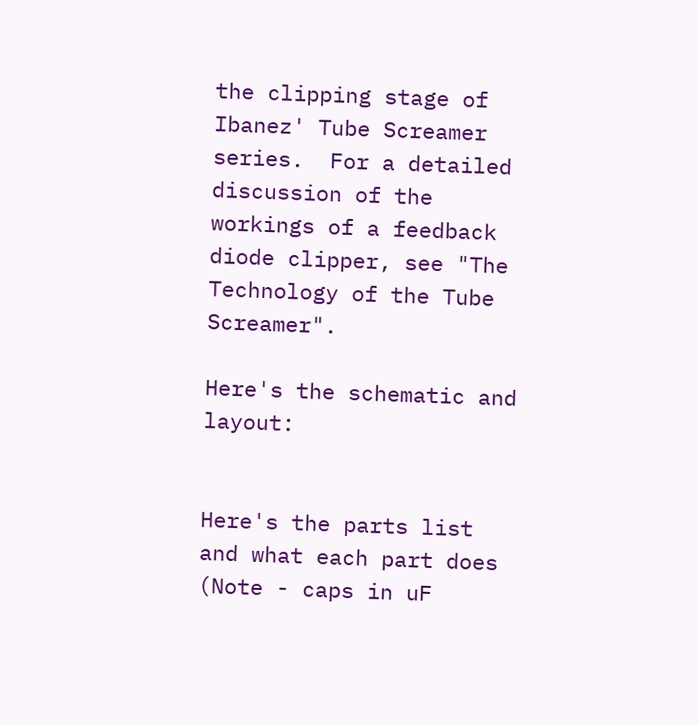the clipping stage of Ibanez' Tube Screamer series.  For a detailed discussion of the workings of a feedback diode clipper, see "The Technology of the Tube Screamer".

Here's the schematic and layout:


Here's the parts list and what each part does (Note - caps in uF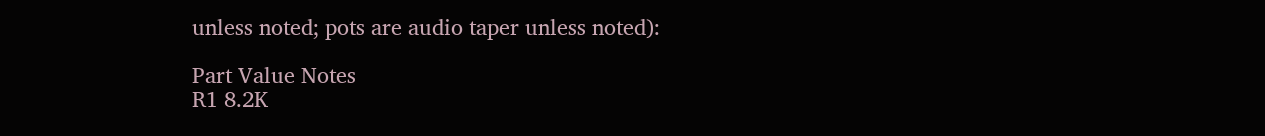unless noted; pots are audio taper unless noted):

Part Value Notes
R1 8.2K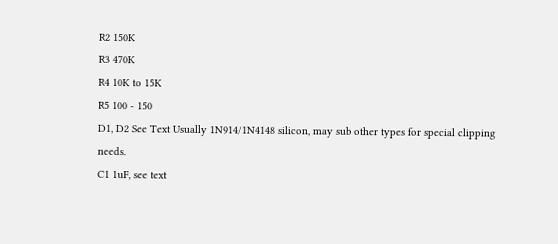R2 150K
R3 470K
R4 10K to 15K
R5 100 - 150
D1, D2 See Text Usually 1N914/1N4148 silicon, may sub other types for special clipping needs.
C1 1uF, see text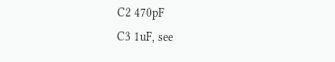C2 470pF
C3 1uF, see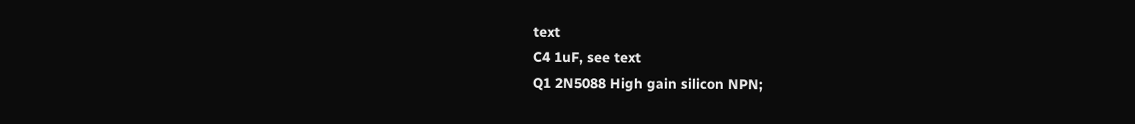text
C4 1uF, see text
Q1 2N5088 High gain silicon NPN;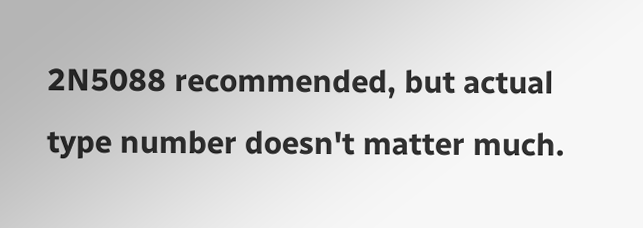2N5088 recommended, but actual type number doesn't matter much.